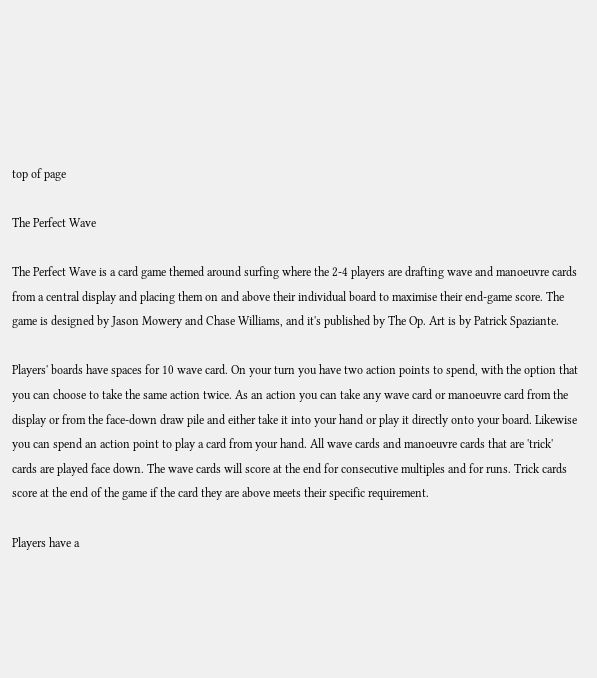top of page

The Perfect Wave

The Perfect Wave is a card game themed around surfing where the 2-4 players are drafting wave and manoeuvre cards from a central display and placing them on and above their individual board to maximise their end-game score. The game is designed by Jason Mowery and Chase Williams, and it's published by The Op. Art is by Patrick Spaziante.

Players' boards have spaces for 10 wave card. On your turn you have two action points to spend, with the option that you can choose to take the same action twice. As an action you can take any wave card or manoeuvre card from the display or from the face-down draw pile and either take it into your hand or play it directly onto your board. Likewise you can spend an action point to play a card from your hand. All wave cards and manoeuvre cards that are 'trick' cards are played face down. The wave cards will score at the end for consecutive multiples and for runs. Trick cards score at the end of the game if the card they are above meets their specific requirement.

Players have a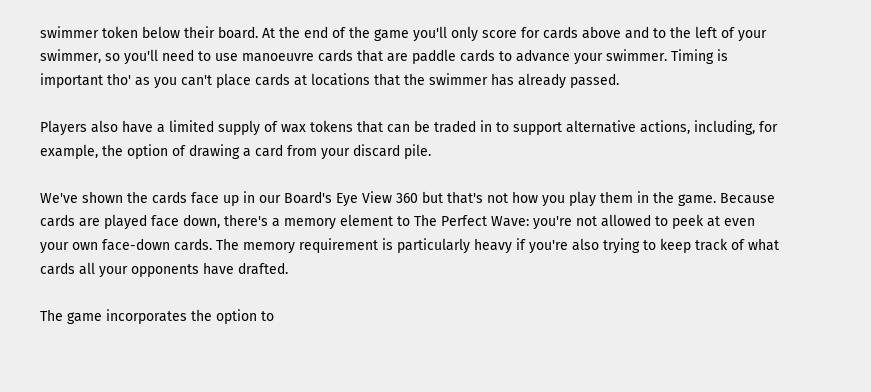swimmer token below their board. At the end of the game you'll only score for cards above and to the left of your swimmer, so you'll need to use manoeuvre cards that are paddle cards to advance your swimmer. Timing is important tho' as you can't place cards at locations that the swimmer has already passed.

Players also have a limited supply of wax tokens that can be traded in to support alternative actions, including, for example, the option of drawing a card from your discard pile.

We've shown the cards face up in our Board's Eye View 360 but that's not how you play them in the game. Because cards are played face down, there's a memory element to The Perfect Wave: you're not allowed to peek at even your own face-down cards. The memory requirement is particularly heavy if you're also trying to keep track of what cards all your opponents have drafted.

The game incorporates the option to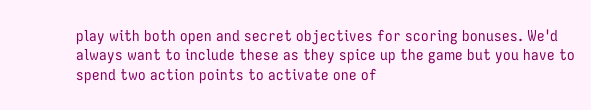play with both open and secret objectives for scoring bonuses. We'd always want to include these as they spice up the game but you have to spend two action points to activate one of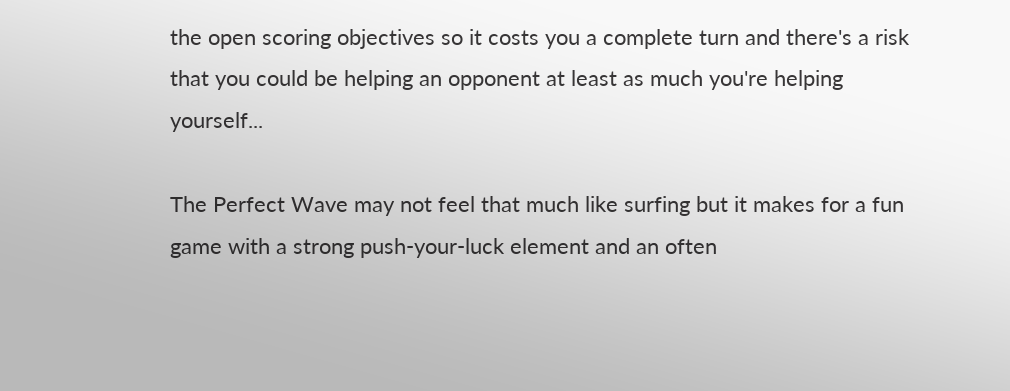the open scoring objectives so it costs you a complete turn and there's a risk that you could be helping an opponent at least as much you're helping yourself...

The Perfect Wave may not feel that much like surfing but it makes for a fun game with a strong push-your-luck element and an often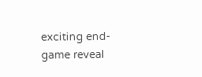exciting end-game reveal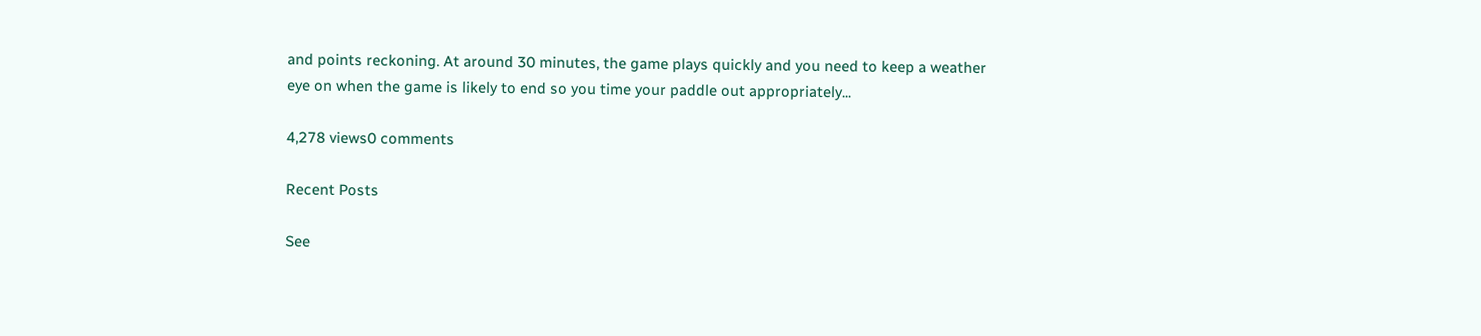and points reckoning. At around 30 minutes, the game plays quickly and you need to keep a weather eye on when the game is likely to end so you time your paddle out appropriately...

4,278 views0 comments

Recent Posts

See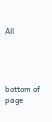All




bottom of page